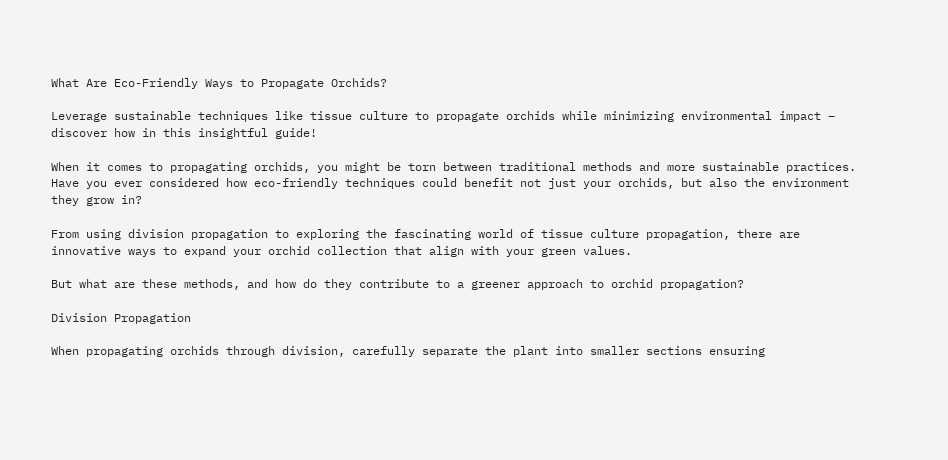What Are Eco-Friendly Ways to Propagate Orchids?

Leverage sustainable techniques like tissue culture to propagate orchids while minimizing environmental impact – discover how in this insightful guide!

When it comes to propagating orchids, you might be torn between traditional methods and more sustainable practices. Have you ever considered how eco-friendly techniques could benefit not just your orchids, but also the environment they grow in?

From using division propagation to exploring the fascinating world of tissue culture propagation, there are innovative ways to expand your orchid collection that align with your green values.

But what are these methods, and how do they contribute to a greener approach to orchid propagation?

Division Propagation

When propagating orchids through division, carefully separate the plant into smaller sections ensuring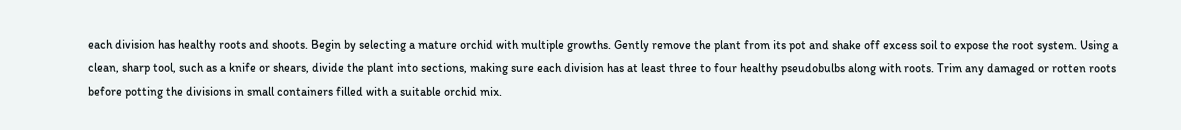each division has healthy roots and shoots. Begin by selecting a mature orchid with multiple growths. Gently remove the plant from its pot and shake off excess soil to expose the root system. Using a clean, sharp tool, such as a knife or shears, divide the plant into sections, making sure each division has at least three to four healthy pseudobulbs along with roots. Trim any damaged or rotten roots before potting the divisions in small containers filled with a suitable orchid mix.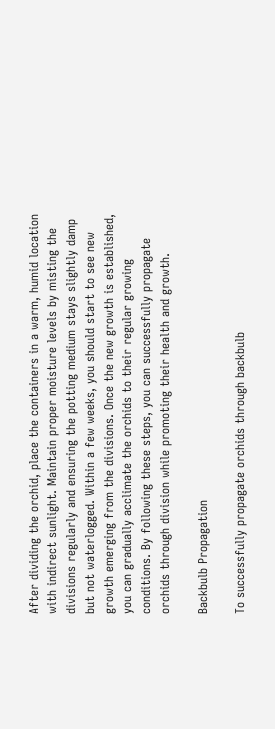After dividing the orchid, place the containers in a warm, humid location with indirect sunlight. Maintain proper moisture levels by misting the divisions regularly and ensuring the potting medium stays slightly damp but not waterlogged. Within a few weeks, you should start to see new growth emerging from the divisions. Once the new growth is established, you can gradually acclimate the orchids to their regular growing conditions. By following these steps, you can successfully propagate orchids through division while promoting their health and growth.

Backbulb Propagation

To successfully propagate orchids through backbulb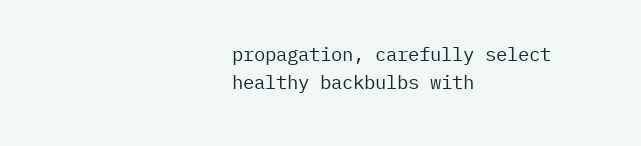propagation, carefully select healthy backbulbs with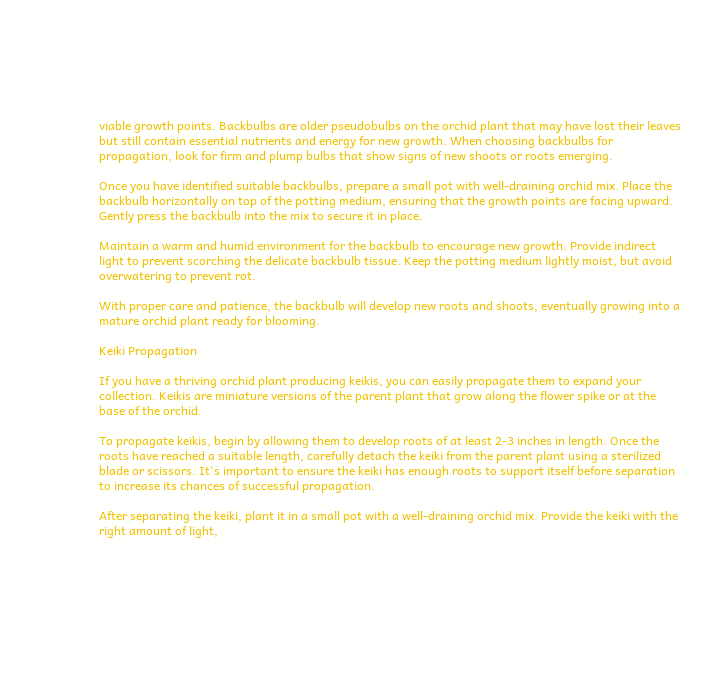viable growth points. Backbulbs are older pseudobulbs on the orchid plant that may have lost their leaves but still contain essential nutrients and energy for new growth. When choosing backbulbs for propagation, look for firm and plump bulbs that show signs of new shoots or roots emerging.

Once you have identified suitable backbulbs, prepare a small pot with well-draining orchid mix. Place the backbulb horizontally on top of the potting medium, ensuring that the growth points are facing upward. Gently press the backbulb into the mix to secure it in place.

Maintain a warm and humid environment for the backbulb to encourage new growth. Provide indirect light to prevent scorching the delicate backbulb tissue. Keep the potting medium lightly moist, but avoid overwatering to prevent rot.

With proper care and patience, the backbulb will develop new roots and shoots, eventually growing into a mature orchid plant ready for blooming.

Keiki Propagation

If you have a thriving orchid plant producing keikis, you can easily propagate them to expand your collection. Keikis are miniature versions of the parent plant that grow along the flower spike or at the base of the orchid.

To propagate keikis, begin by allowing them to develop roots of at least 2-3 inches in length. Once the roots have reached a suitable length, carefully detach the keiki from the parent plant using a sterilized blade or scissors. It's important to ensure the keiki has enough roots to support itself before separation to increase its chances of successful propagation.

After separating the keiki, plant it in a small pot with a well-draining orchid mix. Provide the keiki with the right amount of light,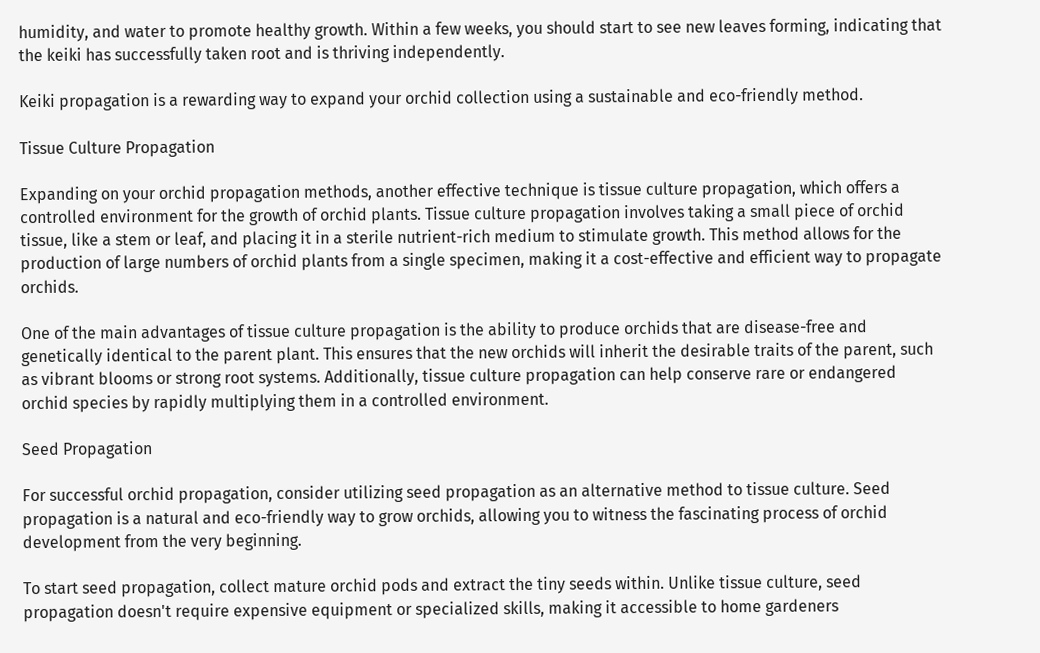humidity, and water to promote healthy growth. Within a few weeks, you should start to see new leaves forming, indicating that the keiki has successfully taken root and is thriving independently.

Keiki propagation is a rewarding way to expand your orchid collection using a sustainable and eco-friendly method.

Tissue Culture Propagation

Expanding on your orchid propagation methods, another effective technique is tissue culture propagation, which offers a controlled environment for the growth of orchid plants. Tissue culture propagation involves taking a small piece of orchid tissue, like a stem or leaf, and placing it in a sterile nutrient-rich medium to stimulate growth. This method allows for the production of large numbers of orchid plants from a single specimen, making it a cost-effective and efficient way to propagate orchids.

One of the main advantages of tissue culture propagation is the ability to produce orchids that are disease-free and genetically identical to the parent plant. This ensures that the new orchids will inherit the desirable traits of the parent, such as vibrant blooms or strong root systems. Additionally, tissue culture propagation can help conserve rare or endangered orchid species by rapidly multiplying them in a controlled environment.

Seed Propagation

For successful orchid propagation, consider utilizing seed propagation as an alternative method to tissue culture. Seed propagation is a natural and eco-friendly way to grow orchids, allowing you to witness the fascinating process of orchid development from the very beginning.

To start seed propagation, collect mature orchid pods and extract the tiny seeds within. Unlike tissue culture, seed propagation doesn't require expensive equipment or specialized skills, making it accessible to home gardeners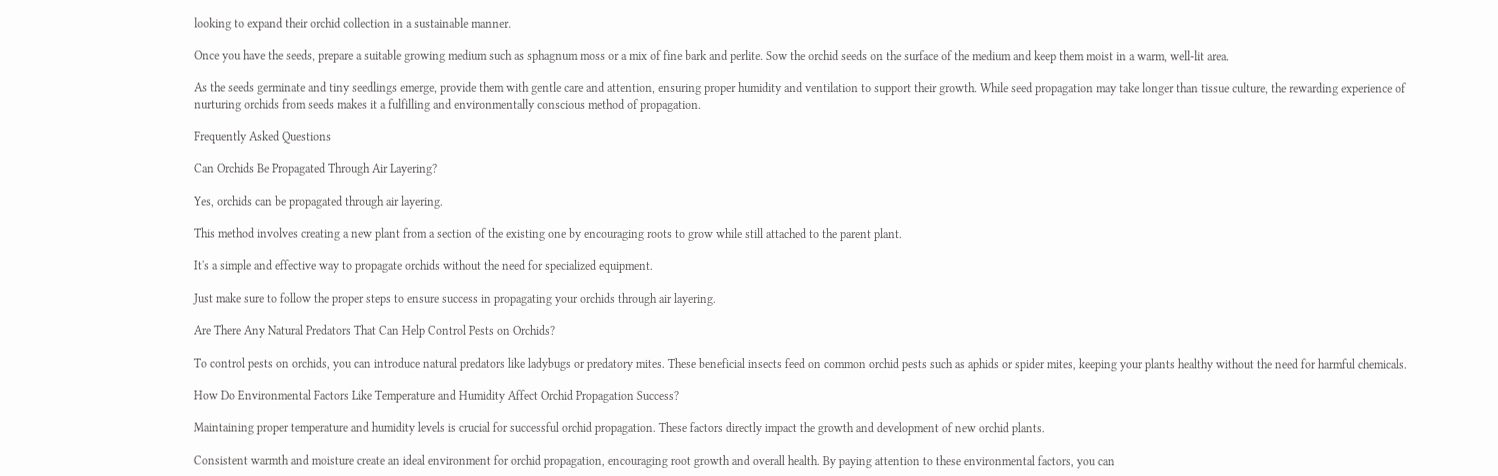looking to expand their orchid collection in a sustainable manner.

Once you have the seeds, prepare a suitable growing medium such as sphagnum moss or a mix of fine bark and perlite. Sow the orchid seeds on the surface of the medium and keep them moist in a warm, well-lit area.

As the seeds germinate and tiny seedlings emerge, provide them with gentle care and attention, ensuring proper humidity and ventilation to support their growth. While seed propagation may take longer than tissue culture, the rewarding experience of nurturing orchids from seeds makes it a fulfilling and environmentally conscious method of propagation.

Frequently Asked Questions

Can Orchids Be Propagated Through Air Layering?

Yes, orchids can be propagated through air layering.

This method involves creating a new plant from a section of the existing one by encouraging roots to grow while still attached to the parent plant.

It's a simple and effective way to propagate orchids without the need for specialized equipment.

Just make sure to follow the proper steps to ensure success in propagating your orchids through air layering.

Are There Any Natural Predators That Can Help Control Pests on Orchids?

To control pests on orchids, you can introduce natural predators like ladybugs or predatory mites. These beneficial insects feed on common orchid pests such as aphids or spider mites, keeping your plants healthy without the need for harmful chemicals.

How Do Environmental Factors Like Temperature and Humidity Affect Orchid Propagation Success?

Maintaining proper temperature and humidity levels is crucial for successful orchid propagation. These factors directly impact the growth and development of new orchid plants.

Consistent warmth and moisture create an ideal environment for orchid propagation, encouraging root growth and overall health. By paying attention to these environmental factors, you can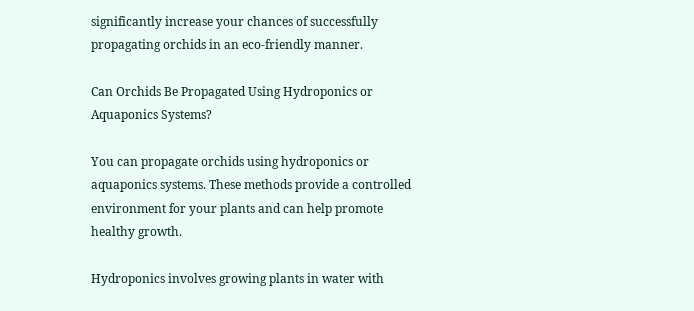significantly increase your chances of successfully propagating orchids in an eco-friendly manner.

Can Orchids Be Propagated Using Hydroponics or Aquaponics Systems?

You can propagate orchids using hydroponics or aquaponics systems. These methods provide a controlled environment for your plants and can help promote healthy growth.

Hydroponics involves growing plants in water with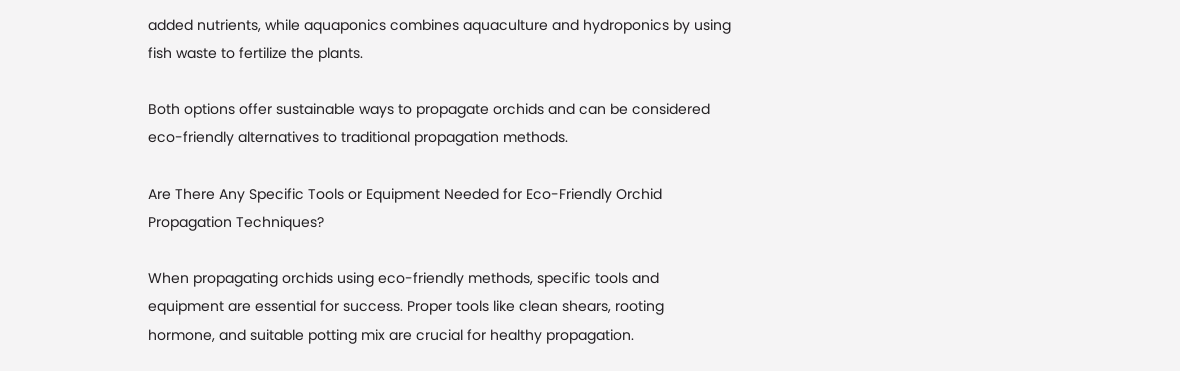added nutrients, while aquaponics combines aquaculture and hydroponics by using fish waste to fertilize the plants.

Both options offer sustainable ways to propagate orchids and can be considered eco-friendly alternatives to traditional propagation methods.

Are There Any Specific Tools or Equipment Needed for Eco-Friendly Orchid Propagation Techniques?

When propagating orchids using eco-friendly methods, specific tools and equipment are essential for success. Proper tools like clean shears, rooting hormone, and suitable potting mix are crucial for healthy propagation.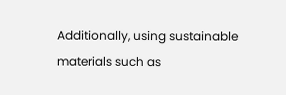Additionally, using sustainable materials such as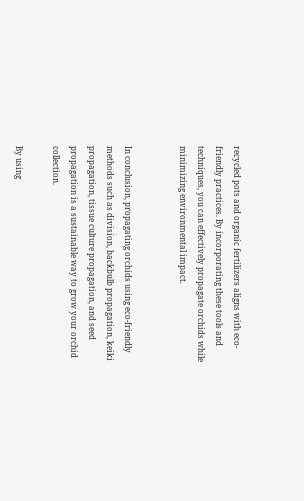recycled pots and organic fertilizers aligns with eco-friendly practices. By incorporating these tools and techniques, you can effectively propagate orchids while minimizing environmental impact.


In conclusion, propagating orchids using eco-friendly methods such as division, backbulb propagation, keiki propagation, tissue culture propagation, and seed propagation is a sustainable way to grow your orchid collection.

By using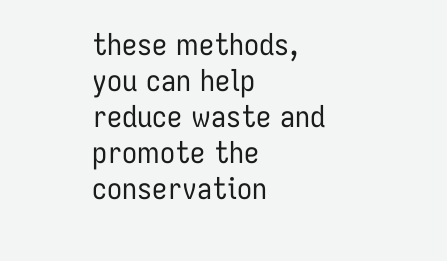these methods, you can help reduce waste and promote the conservation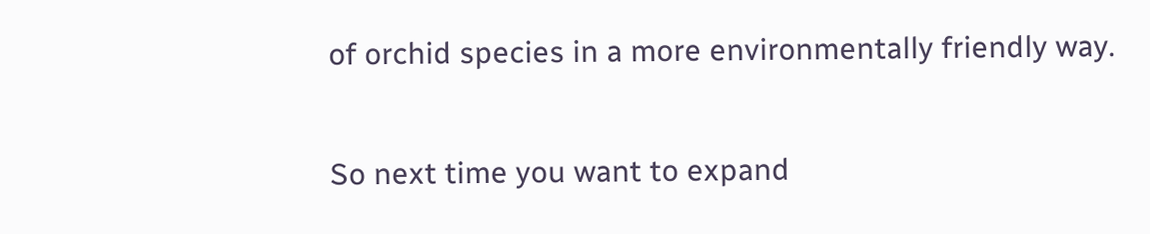of orchid species in a more environmentally friendly way.

So next time you want to expand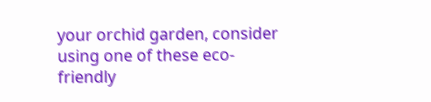your orchid garden, consider using one of these eco-friendly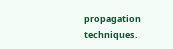propagation techniques.